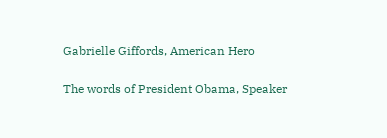Gabrielle Giffords, American Hero

The words of President Obama, Speaker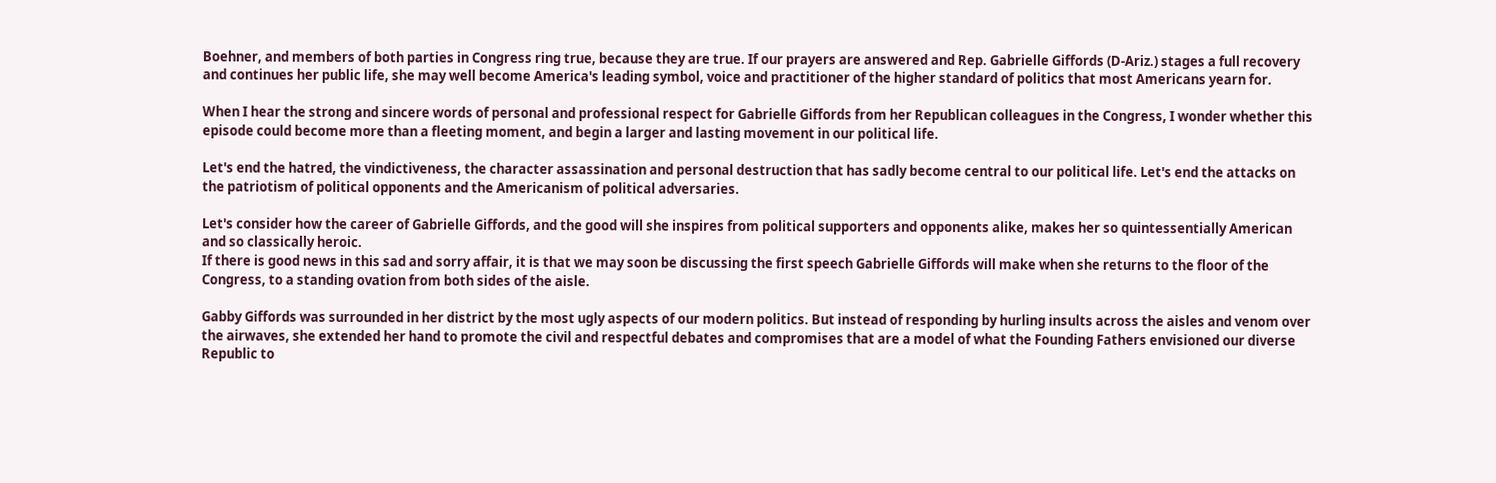Boehner, and members of both parties in Congress ring true, because they are true. If our prayers are answered and Rep. Gabrielle Giffords (D-Ariz.) stages a full recovery and continues her public life, she may well become America's leading symbol, voice and practitioner of the higher standard of politics that most Americans yearn for.

When I hear the strong and sincere words of personal and professional respect for Gabrielle Giffords from her Republican colleagues in the Congress, I wonder whether this episode could become more than a fleeting moment, and begin a larger and lasting movement in our political life.

Let's end the hatred, the vindictiveness, the character assassination and personal destruction that has sadly become central to our political life. Let's end the attacks on the patriotism of political opponents and the Americanism of political adversaries.

Let's consider how the career of Gabrielle Giffords, and the good will she inspires from political supporters and opponents alike, makes her so quintessentially American and so classically heroic.
If there is good news in this sad and sorry affair, it is that we may soon be discussing the first speech Gabrielle Giffords will make when she returns to the floor of the Congress, to a standing ovation from both sides of the aisle.

Gabby Giffords was surrounded in her district by the most ugly aspects of our modern politics. But instead of responding by hurling insults across the aisles and venom over the airwaves, she extended her hand to promote the civil and respectful debates and compromises that are a model of what the Founding Fathers envisioned our diverse Republic to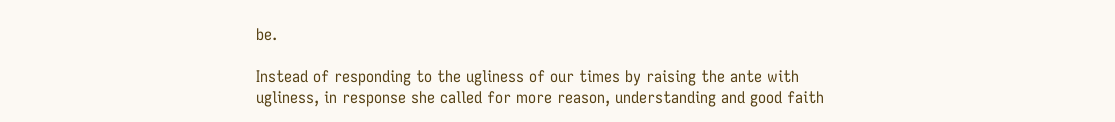be.

Instead of responding to the ugliness of our times by raising the ante with ugliness, in response she called for more reason, understanding and good faith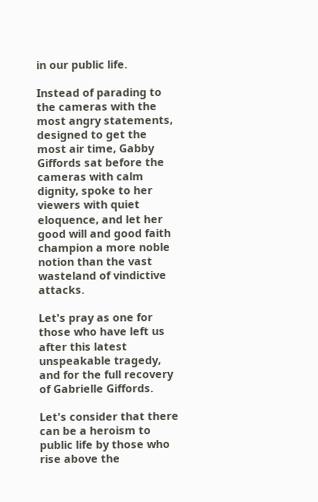in our public life.

Instead of parading to the cameras with the most angry statements, designed to get the most air time, Gabby Giffords sat before the cameras with calm dignity, spoke to her viewers with quiet eloquence, and let her good will and good faith champion a more noble notion than the vast wasteland of vindictive attacks.

Let's pray as one for those who have left us after this latest unspeakable tragedy, and for the full recovery of Gabrielle Giffords.

Let's consider that there can be a heroism to public life by those who rise above the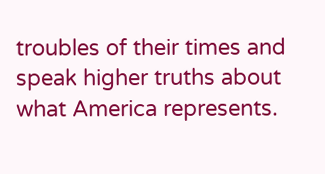troubles of their times and speak higher truths about what America represents.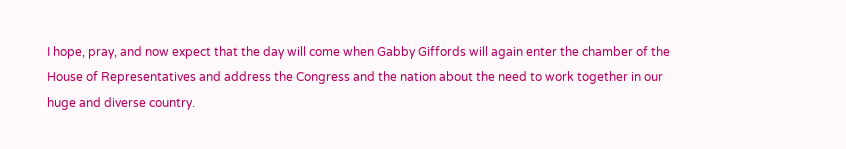I hope, pray, and now expect that the day will come when Gabby Giffords will again enter the chamber of the House of Representatives and address the Congress and the nation about the need to work together in our huge and diverse country.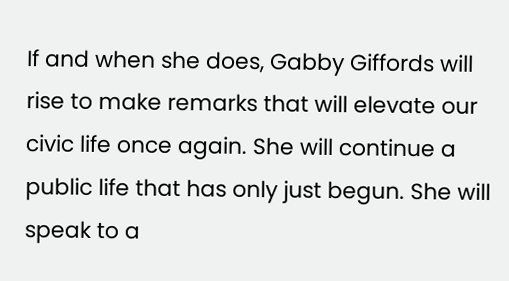If and when she does, Gabby Giffords will rise to make remarks that will elevate our civic life once again. She will continue a public life that has only just begun. She will speak to a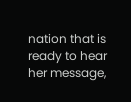nation that is ready to hear her message,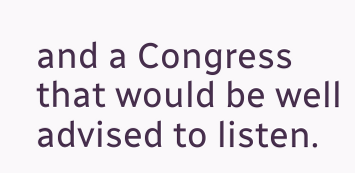and a Congress that would be well advised to listen.